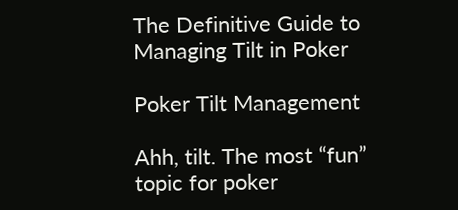The Definitive Guide to Managing Tilt in Poker

Poker Tilt Management

Ahh, tilt. The most “fun” topic for poker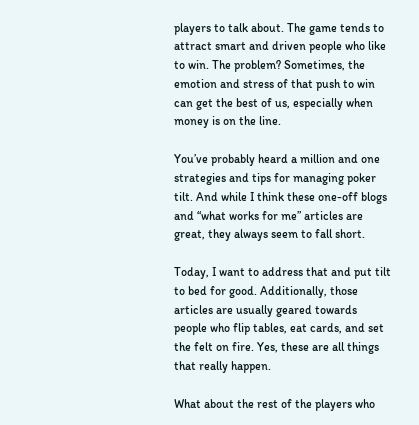players to talk about. The game tends to attract smart and driven people who like to win. The problem? Sometimes, the emotion and stress of that push to win can get the best of us, especially when money is on the line.

You’ve probably heard a million and one strategies and tips for managing poker tilt. And while I think these one-off blogs and “what works for me” articles are great, they always seem to fall short.

Today, I want to address that and put tilt to bed for good. Additionally, those articles are usually geared towards people who flip tables, eat cards, and set the felt on fire. Yes, these are all things that really happen.

What about the rest of the players who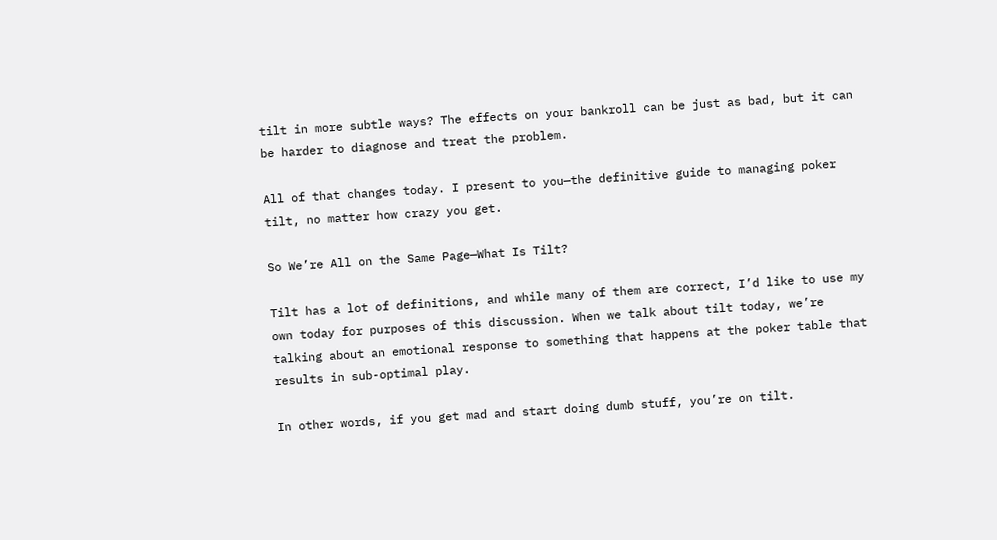tilt in more subtle ways? The effects on your bankroll can be just as bad, but it can be harder to diagnose and treat the problem.

All of that changes today. I present to you—the definitive guide to managing poker tilt, no matter how crazy you get.

So We’re All on the Same Page—What Is Tilt?

Tilt has a lot of definitions, and while many of them are correct, I’d like to use my own today for purposes of this discussion. When we talk about tilt today, we’re talking about an emotional response to something that happens at the poker table that results in sub-optimal play.

In other words, if you get mad and start doing dumb stuff, you’re on tilt.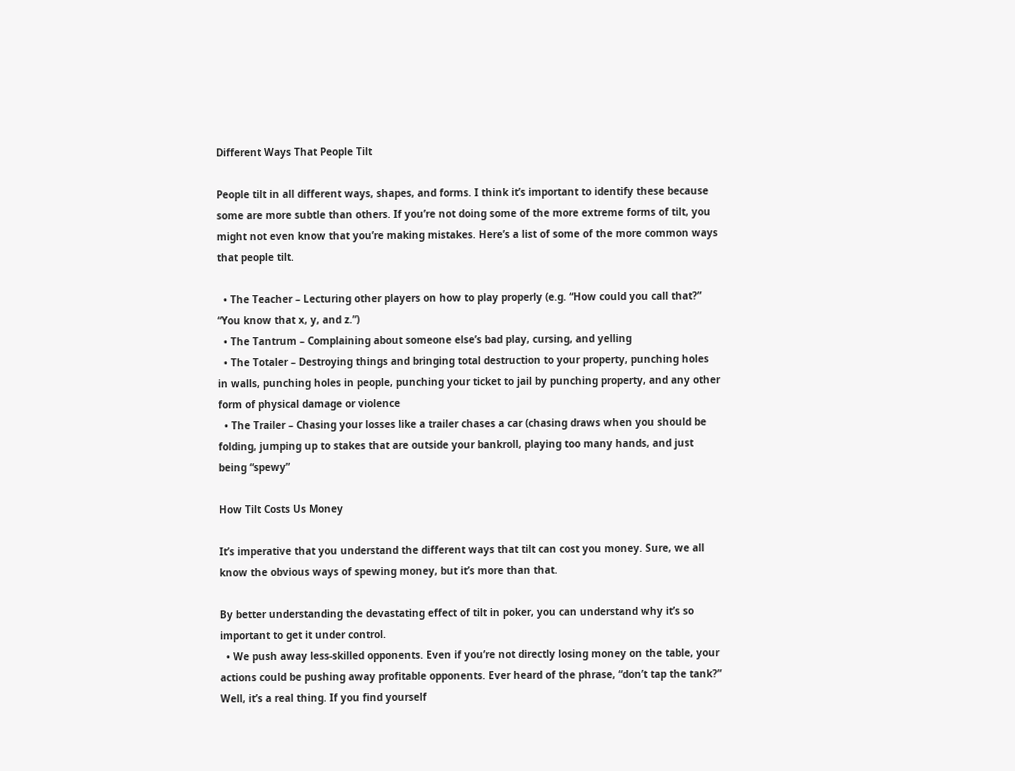Different Ways That People Tilt

People tilt in all different ways, shapes, and forms. I think it’s important to identify these because some are more subtle than others. If you’re not doing some of the more extreme forms of tilt, you might not even know that you’re making mistakes. Here’s a list of some of the more common ways that people tilt.

  • The Teacher – Lecturing other players on how to play properly (e.g. “How could you call that?” “You know that x, y, and z.”)
  • The Tantrum – Complaining about someone else’s bad play, cursing, and yelling
  • The Totaler – Destroying things and bringing total destruction to your property, punching holes in walls, punching holes in people, punching your ticket to jail by punching property, and any other form of physical damage or violence
  • The Trailer – Chasing your losses like a trailer chases a car (chasing draws when you should be folding, jumping up to stakes that are outside your bankroll, playing too many hands, and just being “spewy”

How Tilt Costs Us Money

It’s imperative that you understand the different ways that tilt can cost you money. Sure, we all know the obvious ways of spewing money, but it’s more than that.

By better understanding the devastating effect of tilt in poker, you can understand why it’s so important to get it under control.
  • We push away less-skilled opponents. Even if you’re not directly losing money on the table, your actions could be pushing away profitable opponents. Ever heard of the phrase, “don’t tap the tank?” Well, it’s a real thing. If you find yourself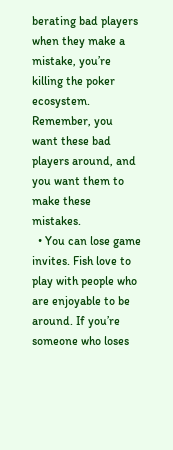berating bad players when they make a mistake, you’re killing the poker ecosystem. Remember, you want these bad players around, and you want them to make these mistakes.
  • You can lose game invites. Fish love to play with people who are enjoyable to be around. If you’re someone who loses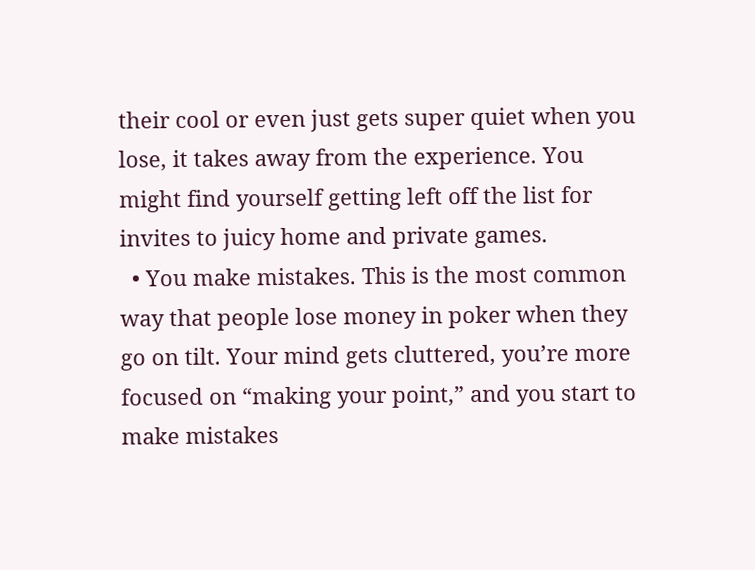their cool or even just gets super quiet when you lose, it takes away from the experience. You might find yourself getting left off the list for invites to juicy home and private games.
  • You make mistakes. This is the most common way that people lose money in poker when they go on tilt. Your mind gets cluttered, you’re more focused on “making your point,” and you start to make mistakes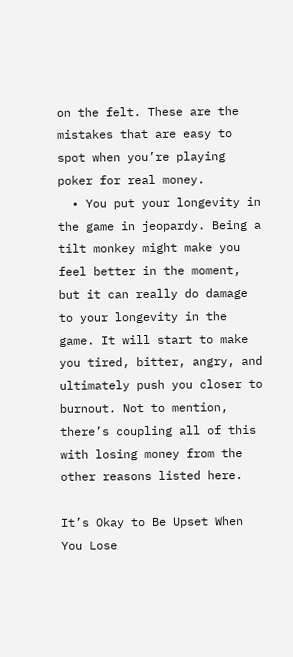on the felt. These are the mistakes that are easy to spot when you’re playing poker for real money.
  • You put your longevity in the game in jeopardy. Being a tilt monkey might make you feel better in the moment, but it can really do damage to your longevity in the game. It will start to make you tired, bitter, angry, and ultimately push you closer to burnout. Not to mention, there’s coupling all of this with losing money from the other reasons listed here.

It’s Okay to Be Upset When You Lose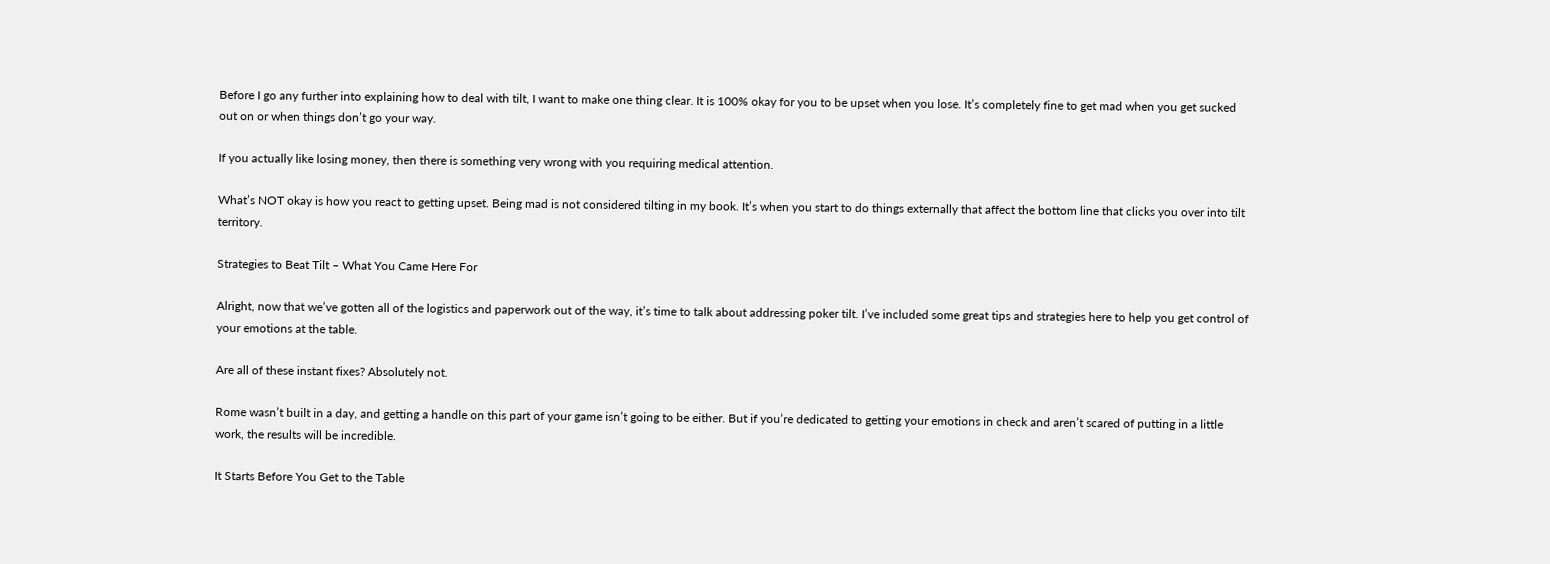Before I go any further into explaining how to deal with tilt, I want to make one thing clear. It is 100% okay for you to be upset when you lose. It’s completely fine to get mad when you get sucked out on or when things don’t go your way.

If you actually like losing money, then there is something very wrong with you requiring medical attention.

What’s NOT okay is how you react to getting upset. Being mad is not considered tilting in my book. It’s when you start to do things externally that affect the bottom line that clicks you over into tilt territory.

Strategies to Beat Tilt – What You Came Here For

Alright, now that we’ve gotten all of the logistics and paperwork out of the way, it’s time to talk about addressing poker tilt. I’ve included some great tips and strategies here to help you get control of your emotions at the table.

Are all of these instant fixes? Absolutely not.

Rome wasn’t built in a day, and getting a handle on this part of your game isn’t going to be either. But if you’re dedicated to getting your emotions in check and aren’t scared of putting in a little work, the results will be incredible.

It Starts Before You Get to the Table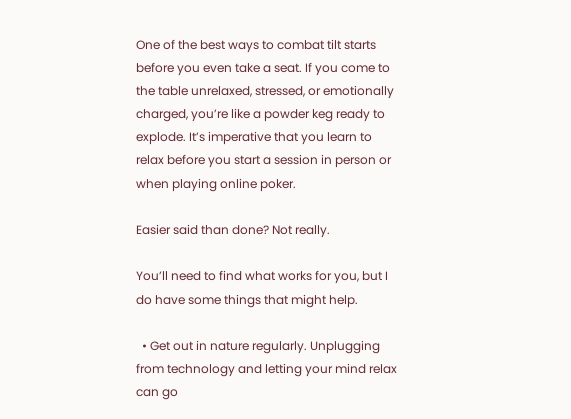One of the best ways to combat tilt starts before you even take a seat. If you come to the table unrelaxed, stressed, or emotionally charged, you’re like a powder keg ready to explode. It’s imperative that you learn to relax before you start a session in person or when playing online poker.

Easier said than done? Not really.

You’ll need to find what works for you, but I do have some things that might help.

  • Get out in nature regularly. Unplugging from technology and letting your mind relax can go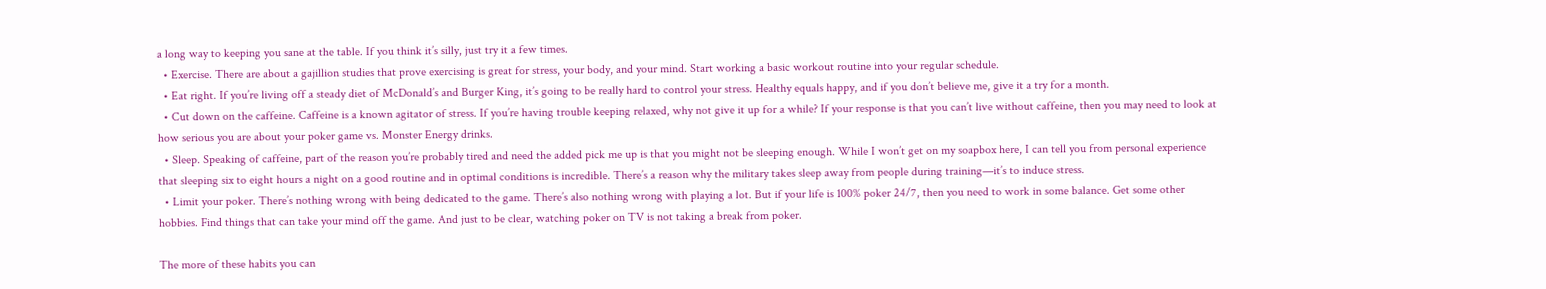a long way to keeping you sane at the table. If you think it’s silly, just try it a few times.
  • Exercise. There are about a gajillion studies that prove exercising is great for stress, your body, and your mind. Start working a basic workout routine into your regular schedule.
  • Eat right. If you’re living off a steady diet of McDonald’s and Burger King, it’s going to be really hard to control your stress. Healthy equals happy, and if you don’t believe me, give it a try for a month.
  • Cut down on the caffeine. Caffeine is a known agitator of stress. If you’re having trouble keeping relaxed, why not give it up for a while? If your response is that you can’t live without caffeine, then you may need to look at how serious you are about your poker game vs. Monster Energy drinks.
  • Sleep. Speaking of caffeine, part of the reason you’re probably tired and need the added pick me up is that you might not be sleeping enough. While I won’t get on my soapbox here, I can tell you from personal experience that sleeping six to eight hours a night on a good routine and in optimal conditions is incredible. There’s a reason why the military takes sleep away from people during training—it’s to induce stress.
  • Limit your poker. There’s nothing wrong with being dedicated to the game. There’s also nothing wrong with playing a lot. But if your life is 100% poker 24/7, then you need to work in some balance. Get some other hobbies. Find things that can take your mind off the game. And just to be clear, watching poker on TV is not taking a break from poker.

The more of these habits you can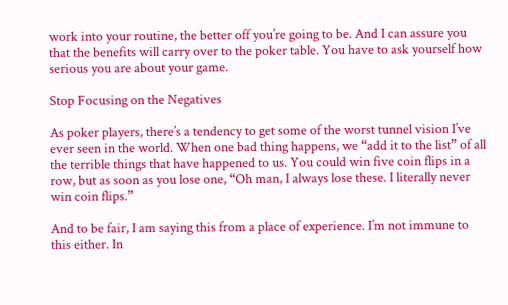work into your routine, the better off you’re going to be. And I can assure you that the benefits will carry over to the poker table. You have to ask yourself how serious you are about your game.

Stop Focusing on the Negatives

As poker players, there’s a tendency to get some of the worst tunnel vision I’ve ever seen in the world. When one bad thing happens, we “add it to the list” of all the terrible things that have happened to us. You could win five coin flips in a row, but as soon as you lose one, “Oh man, I always lose these. I literally never win coin flips.”

And to be fair, I am saying this from a place of experience. I’m not immune to this either. In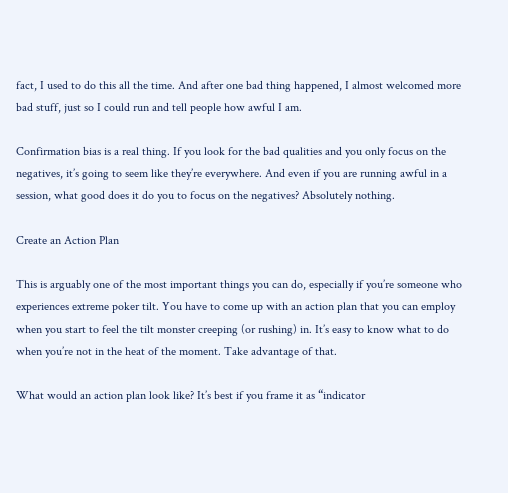fact, I used to do this all the time. And after one bad thing happened, I almost welcomed more bad stuff, just so I could run and tell people how awful I am.

Confirmation bias is a real thing. If you look for the bad qualities and you only focus on the negatives, it’s going to seem like they’re everywhere. And even if you are running awful in a session, what good does it do you to focus on the negatives? Absolutely nothing.

Create an Action Plan

This is arguably one of the most important things you can do, especially if you’re someone who experiences extreme poker tilt. You have to come up with an action plan that you can employ when you start to feel the tilt monster creeping (or rushing) in. It’s easy to know what to do when you’re not in the heat of the moment. Take advantage of that.

What would an action plan look like? It’s best if you frame it as “indicator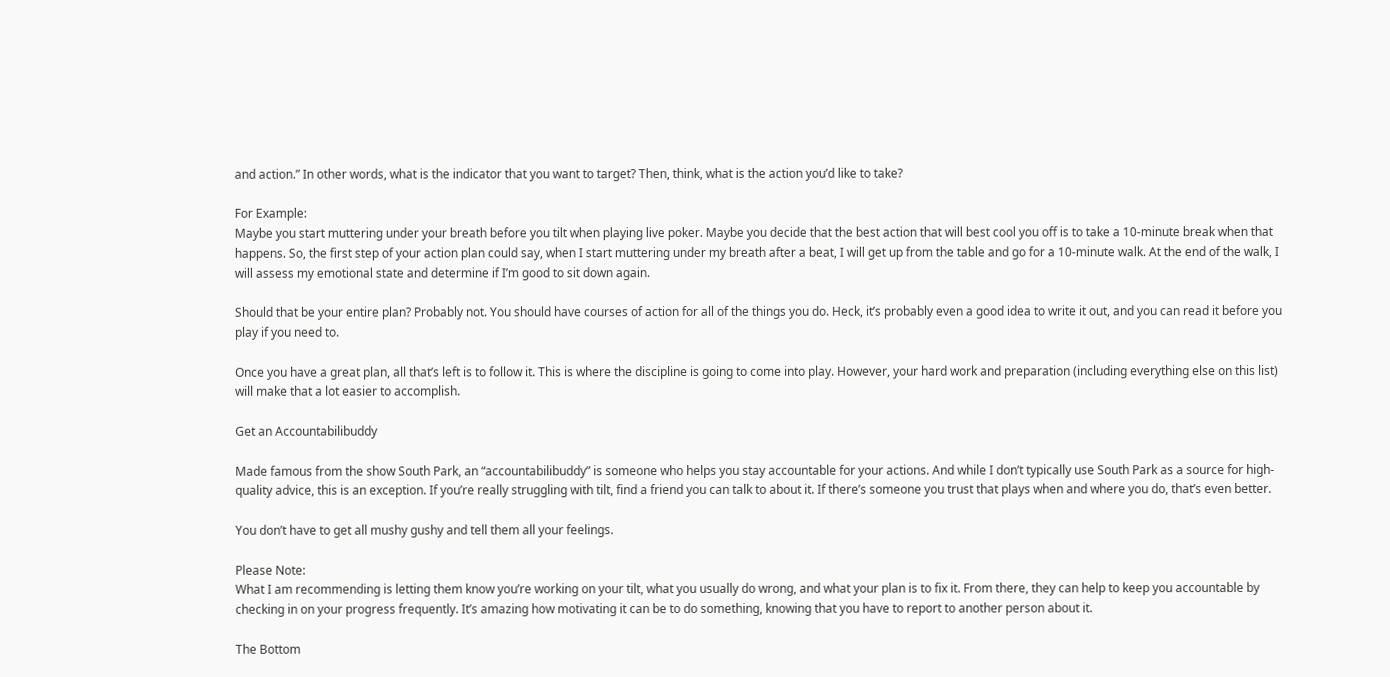and action.” In other words, what is the indicator that you want to target? Then, think, what is the action you’d like to take?

For Example:
Maybe you start muttering under your breath before you tilt when playing live poker. Maybe you decide that the best action that will best cool you off is to take a 10-minute break when that happens. So, the first step of your action plan could say, when I start muttering under my breath after a beat, I will get up from the table and go for a 10-minute walk. At the end of the walk, I will assess my emotional state and determine if I’m good to sit down again.

Should that be your entire plan? Probably not. You should have courses of action for all of the things you do. Heck, it’s probably even a good idea to write it out, and you can read it before you play if you need to.

Once you have a great plan, all that’s left is to follow it. This is where the discipline is going to come into play. However, your hard work and preparation (including everything else on this list) will make that a lot easier to accomplish.

Get an Accountabilibuddy

Made famous from the show South Park, an “accountabilibuddy” is someone who helps you stay accountable for your actions. And while I don’t typically use South Park as a source for high-quality advice, this is an exception. If you’re really struggling with tilt, find a friend you can talk to about it. If there’s someone you trust that plays when and where you do, that’s even better.

You don’t have to get all mushy gushy and tell them all your feelings.

Please Note:
What I am recommending is letting them know you’re working on your tilt, what you usually do wrong, and what your plan is to fix it. From there, they can help to keep you accountable by checking in on your progress frequently. It’s amazing how motivating it can be to do something, knowing that you have to report to another person about it.

The Bottom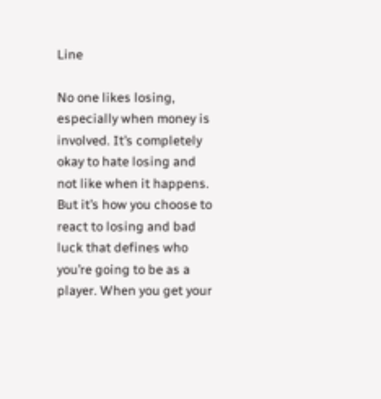Line

No one likes losing, especially when money is involved. It’s completely okay to hate losing and not like when it happens. But it’s how you choose to react to losing and bad luck that defines who you’re going to be as a player. When you get your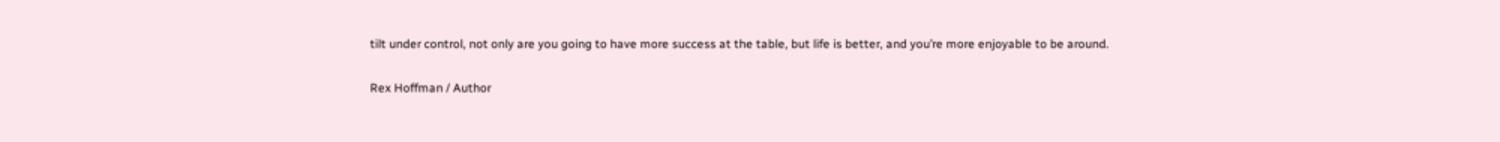tilt under control, not only are you going to have more success at the table, but life is better, and you’re more enjoyable to be around.

Rex Hoffman / Author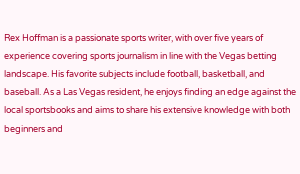Rex Hoffman is a passionate sports writer, with over five years of experience covering sports journalism in line with the Vegas betting landscape. His favorite subjects include football, basketball, and baseball. As a Las Vegas resident, he enjoys finding an edge against the local sportsbooks and aims to share his extensive knowledge with both beginners and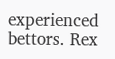experienced bettors. Rex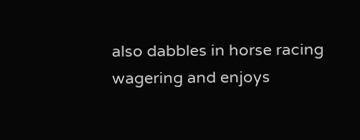also dabbles in horse racing wagering and enjoys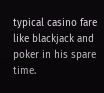typical casino fare like blackjack and poker in his spare time.